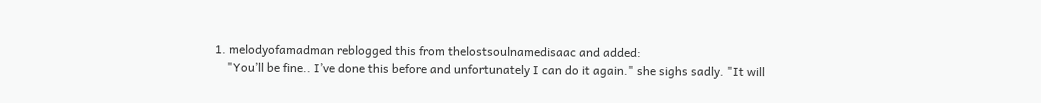1. melodyofamadman reblogged this from thelostsoulnamedisaac and added:
    "You’ll be fine.. I’ve done this before and unfortunately I can do it again." she sighs sadly. "It will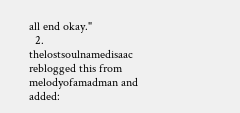all end okay."
  2. thelostsoulnamedisaac reblogged this from melodyofamadman and added: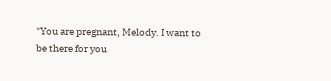"You are pregnant, Melody. I want to be there for you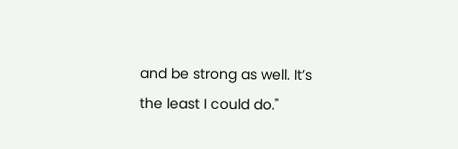and be strong as well. It’s the least I could do."